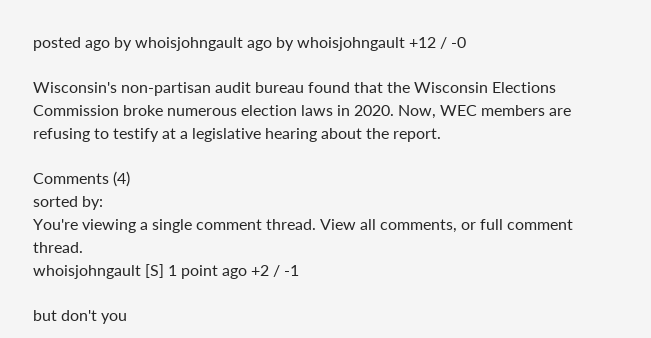posted ago by whoisjohngault ago by whoisjohngault +12 / -0

Wisconsin's non-partisan audit bureau found that the Wisconsin Elections Commission broke numerous election laws in 2020. Now, WEC members are refusing to testify at a legislative hearing about the report.

Comments (4)
sorted by:
You're viewing a single comment thread. View all comments, or full comment thread.
whoisjohngault [S] 1 point ago +2 / -1

but don't you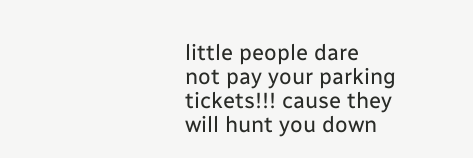little people dare not pay your parking tickets!!! cause they will hunt you down